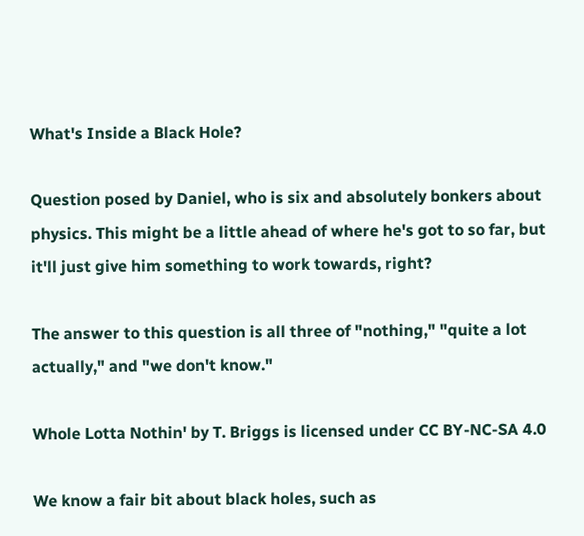What's Inside a Black Hole?

Question posed by Daniel, who is six and absolutely bonkers about physics. This might be a little ahead of where he's got to so far, but it'll just give him something to work towards, right?

The answer to this question is all three of "nothing," "quite a lot actually," and "we don't know."

Whole Lotta Nothin' by T. Briggs is licensed under CC BY-NC-SA 4.0

We know a fair bit about black holes, such as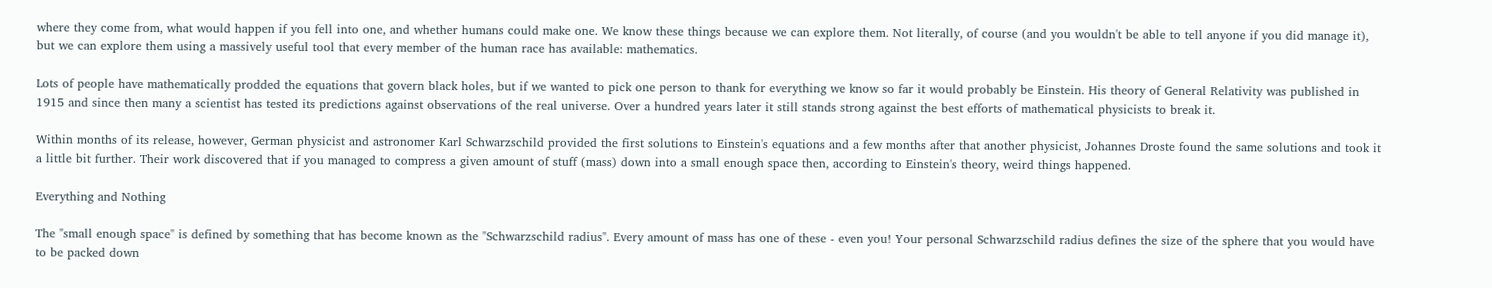where they come from, what would happen if you fell into one, and whether humans could make one. We know these things because we can explore them. Not literally, of course (and you wouldn't be able to tell anyone if you did manage it), but we can explore them using a massively useful tool that every member of the human race has available: mathematics.

Lots of people have mathematically prodded the equations that govern black holes, but if we wanted to pick one person to thank for everything we know so far it would probably be Einstein. His theory of General Relativity was published in 1915 and since then many a scientist has tested its predictions against observations of the real universe. Over a hundred years later it still stands strong against the best efforts of mathematical physicists to break it.

Within months of its release, however, German physicist and astronomer Karl Schwarzschild provided the first solutions to Einstein's equations and a few months after that another physicist, Johannes Droste found the same solutions and took it a little bit further. Their work discovered that if you managed to compress a given amount of stuff (mass) down into a small enough space then, according to Einstein's theory, weird things happened.

Everything and Nothing

The "small enough space" is defined by something that has become known as the "Schwarzschild radius". Every amount of mass has one of these - even you! Your personal Schwarzschild radius defines the size of the sphere that you would have to be packed down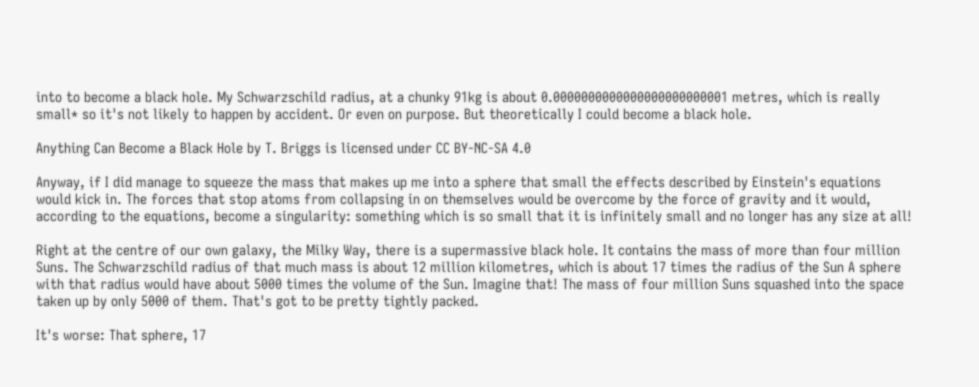into to become a black hole. My Schwarzschild radius, at a chunky 91kg is about 0.0000000000000000000000001 metres, which is really small* so it's not likely to happen by accident. Or even on purpose. But theoretically I could become a black hole.

Anything Can Become a Black Hole by T. Briggs is licensed under CC BY-NC-SA 4.0

Anyway, if I did manage to squeeze the mass that makes up me into a sphere that small the effects described by Einstein's equations would kick in. The forces that stop atoms from collapsing in on themselves would be overcome by the force of gravity and it would, according to the equations, become a singularity: something which is so small that it is infinitely small and no longer has any size at all!

Right at the centre of our own galaxy, the Milky Way, there is a supermassive black hole. It contains the mass of more than four million Suns. The Schwarzschild radius of that much mass is about 12 million kilometres, which is about 17 times the radius of the Sun A sphere with that radius would have about 5000 times the volume of the Sun. Imagine that! The mass of four million Suns squashed into the space taken up by only 5000 of them. That's got to be pretty tightly packed.

It's worse: That sphere, 17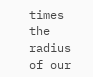times the radius of our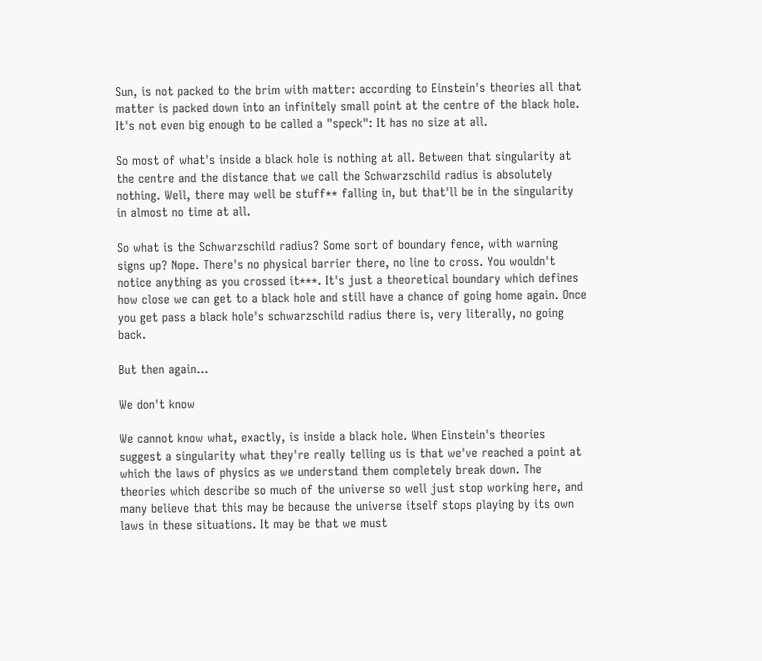Sun, is not packed to the brim with matter: according to Einstein's theories all that matter is packed down into an infinitely small point at the centre of the black hole. It's not even big enough to be called a "speck": It has no size at all.

So most of what's inside a black hole is nothing at all. Between that singularity at the centre and the distance that we call the Schwarzschild radius is absolutely nothing. Well, there may well be stuff** falling in, but that'll be in the singularity in almost no time at all.

So what is the Schwarzschild radius? Some sort of boundary fence, with warning signs up? Nope. There's no physical barrier there, no line to cross. You wouldn't notice anything as you crossed it***. It's just a theoretical boundary which defines how close we can get to a black hole and still have a chance of going home again. Once you get pass a black hole's schwarzschild radius there is, very literally, no going back.

But then again...

We don't know

We cannot know what, exactly, is inside a black hole. When Einstein's theories suggest a singularity what they're really telling us is that we've reached a point at which the laws of physics as we understand them completely break down. The theories which describe so much of the universe so well just stop working here, and many believe that this may be because the universe itself stops playing by its own laws in these situations. It may be that we must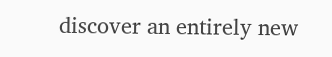discover an entirely new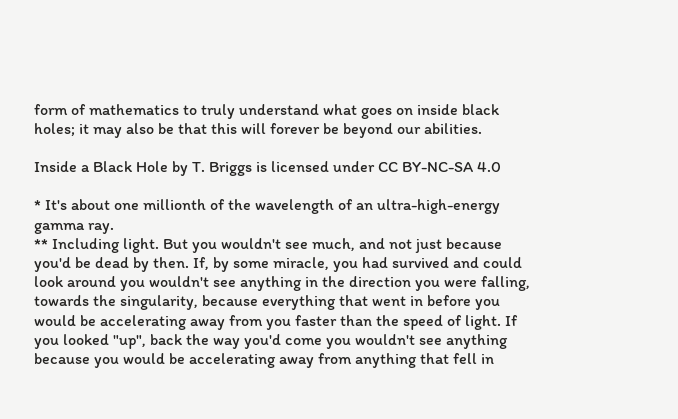form of mathematics to truly understand what goes on inside black holes; it may also be that this will forever be beyond our abilities.

Inside a Black Hole by T. Briggs is licensed under CC BY-NC-SA 4.0

* It's about one millionth of the wavelength of an ultra-high-energy gamma ray.
** Including light. But you wouldn't see much, and not just because you'd be dead by then. If, by some miracle, you had survived and could look around you wouldn't see anything in the direction you were falling, towards the singularity, because everything that went in before you would be accelerating away from you faster than the speed of light. If you looked "up", back the way you'd come you wouldn't see anything because you would be accelerating away from anything that fell in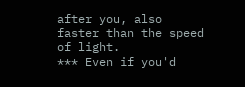after you, also faster than the speed of light.
*** Even if you'd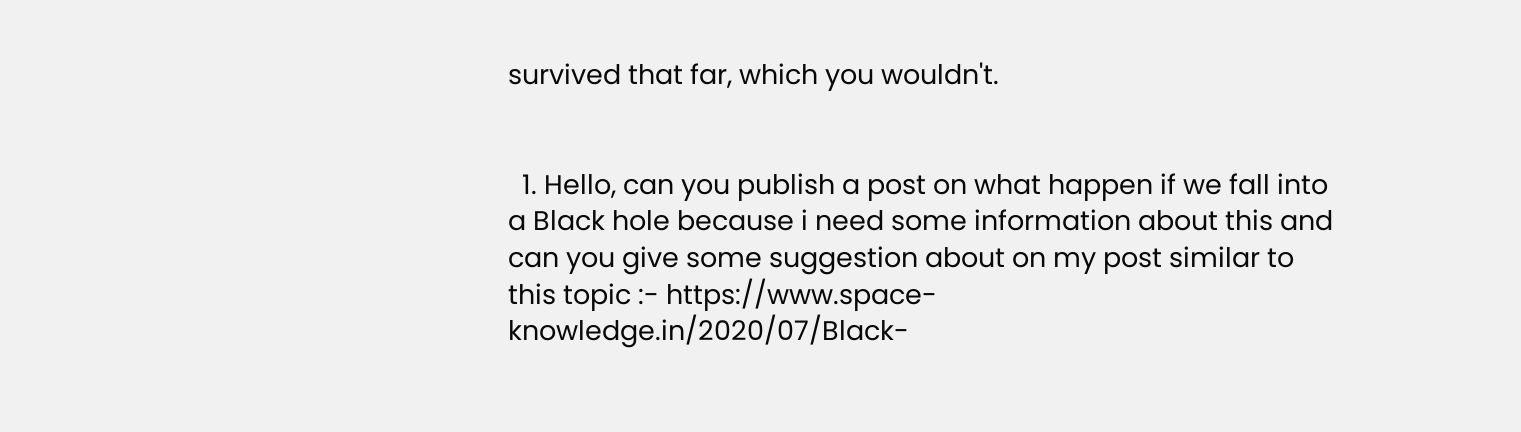survived that far, which you wouldn't.


  1. Hello, can you publish a post on what happen if we fall into a Black hole because i need some information about this and can you give some suggestion about on my post similar to this topic :- https://www.space-knowledge.in/2020/07/Black-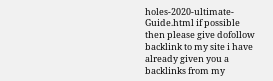holes-2020-ultimate-Guide.html if possible then please give dofollow backlink to my site i have already given you a backlinks from my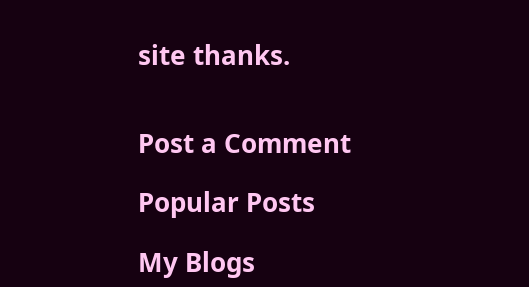site thanks.


Post a Comment

Popular Posts

My Blogs